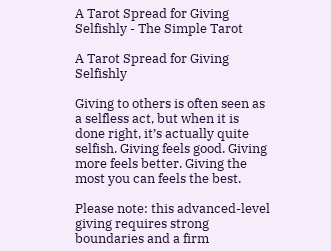A Tarot Spread for Giving Selfishly - The Simple Tarot

A Tarot Spread for Giving Selfishly

Giving to others is often seen as a selfless act, but when it is done right, it’s actually quite selfish. Giving feels good. Giving more feels better. Giving the most you can feels the best.

Please note: this advanced-level giving requires strong boundaries and a firm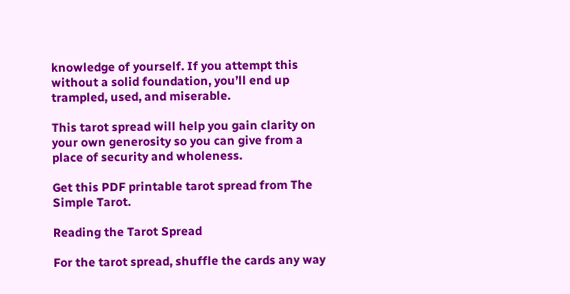knowledge of yourself. If you attempt this without a solid foundation, you’ll end up trampled, used, and miserable.

This tarot spread will help you gain clarity on your own generosity so you can give from a place of security and wholeness.

Get this PDF printable tarot spread from The Simple Tarot.

Reading the Tarot Spread

For the tarot spread, shuffle the cards any way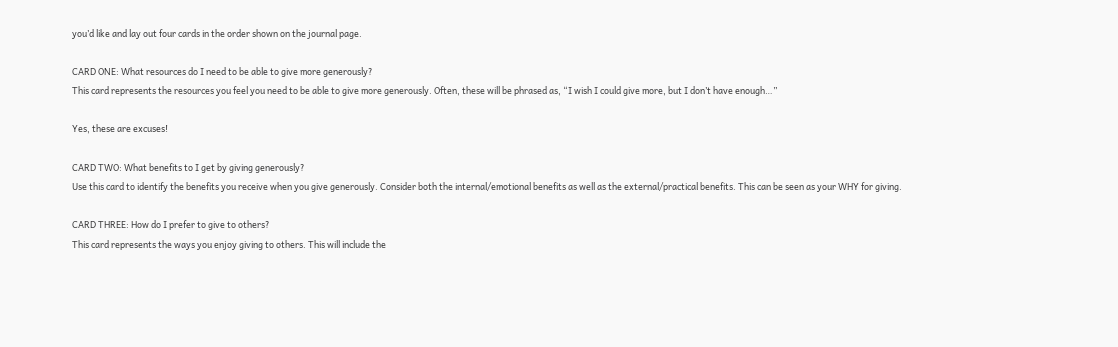you’d like and lay out four cards in the order shown on the journal page.

CARD ONE: What resources do I need to be able to give more generously?
This card represents the resources you feel you need to be able to give more generously. Often, these will be phrased as, “I wish I could give more, but I don’t have enough…”

Yes, these are excuses!

CARD TWO: What benefits to I get by giving generously?
Use this card to identify the benefits you receive when you give generously. Consider both the internal/emotional benefits as well as the external/practical benefits. This can be seen as your WHY for giving.

CARD THREE: How do I prefer to give to others?
This card represents the ways you enjoy giving to others. This will include the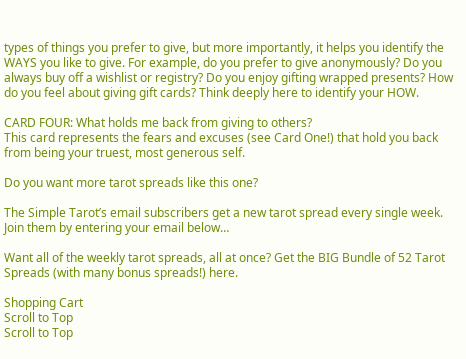types of things you prefer to give, but more importantly, it helps you identify the WAYS you like to give. For example, do you prefer to give anonymously? Do you always buy off a wishlist or registry? Do you enjoy gifting wrapped presents? How do you feel about giving gift cards? Think deeply here to identify your HOW.

CARD FOUR: What holds me back from giving to others?
This card represents the fears and excuses (see Card One!) that hold you back from being your truest, most generous self.

Do you want more tarot spreads like this one?

The Simple Tarot’s email subscribers get a new tarot spread every single week. Join them by entering your email below…

Want all of the weekly tarot spreads, all at once? Get the BIG Bundle of 52 Tarot Spreads (with many bonus spreads!) here.

Shopping Cart
Scroll to Top
Scroll to Top